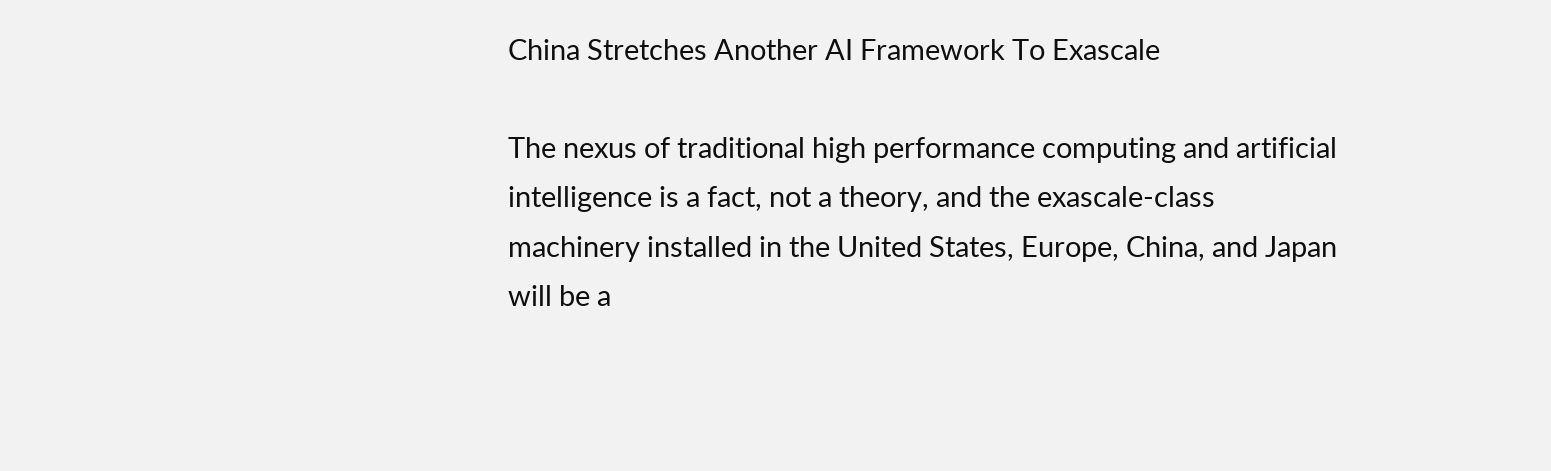China Stretches Another AI Framework To Exascale

The nexus of traditional high performance computing and artificial intelligence is a fact, not a theory, and the exascale-class machinery installed in the United States, Europe, China, and Japan will be a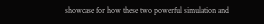showcase for how these two powerful simulation and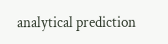analytical prediction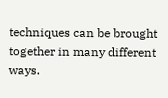techniques can be brought together in many different ways.